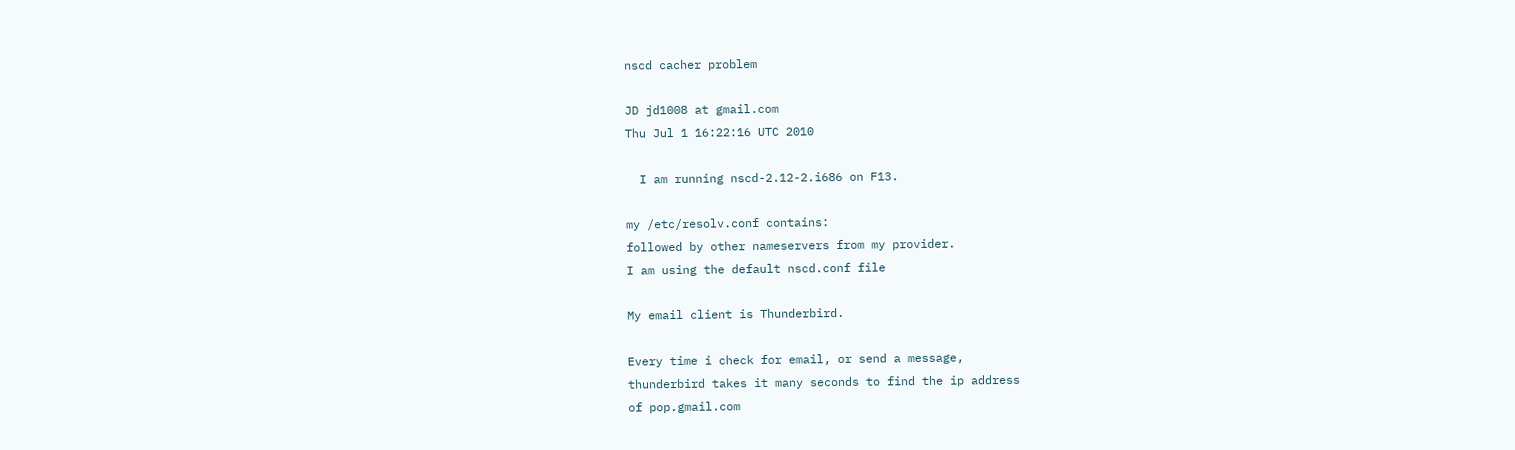nscd cacher problem

JD jd1008 at gmail.com
Thu Jul 1 16:22:16 UTC 2010

  I am running nscd-2.12-2.i686 on F13.

my /etc/resolv.conf contains:
followed by other nameservers from my provider.
I am using the default nscd.conf file

My email client is Thunderbird.

Every time i check for email, or send a message,
thunderbird takes it many seconds to find the ip address
of pop.gmail.com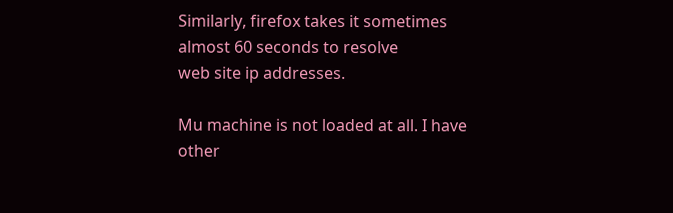Similarly, firefox takes it sometimes almost 60 seconds to resolve
web site ip addresses.

Mu machine is not loaded at all. I have other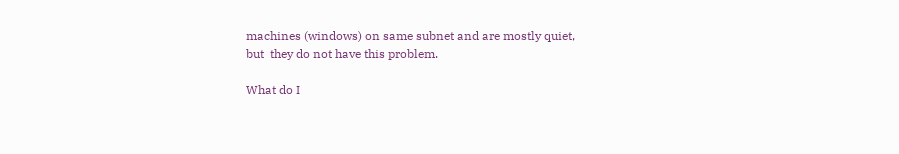machines (windows) on same subnet and are mostly quiet,
but  they do not have this problem.

What do I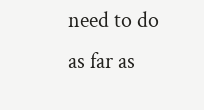need to do as far as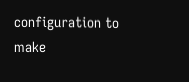configuration to make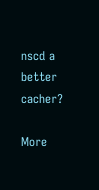nscd a better cacher?

More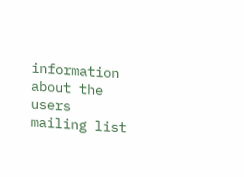information about the users mailing list